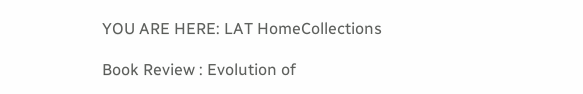YOU ARE HERE: LAT HomeCollections

Book Review : Evolution of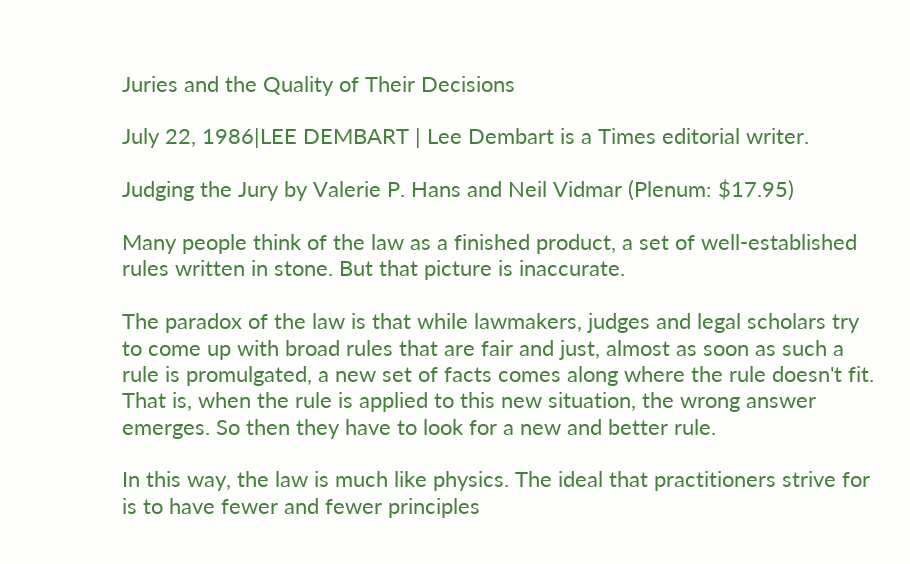Juries and the Quality of Their Decisions

July 22, 1986|LEE DEMBART | Lee Dembart is a Times editorial writer.

Judging the Jury by Valerie P. Hans and Neil Vidmar (Plenum: $17.95)

Many people think of the law as a finished product, a set of well-established rules written in stone. But that picture is inaccurate.

The paradox of the law is that while lawmakers, judges and legal scholars try to come up with broad rules that are fair and just, almost as soon as such a rule is promulgated, a new set of facts comes along where the rule doesn't fit. That is, when the rule is applied to this new situation, the wrong answer emerges. So then they have to look for a new and better rule.

In this way, the law is much like physics. The ideal that practitioners strive for is to have fewer and fewer principles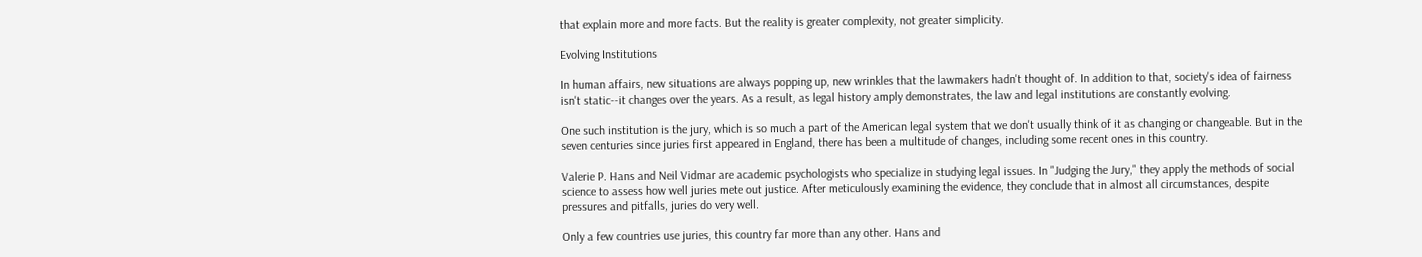that explain more and more facts. But the reality is greater complexity, not greater simplicity.

Evolving Institutions

In human affairs, new situations are always popping up, new wrinkles that the lawmakers hadn't thought of. In addition to that, society's idea of fairness isn't static--it changes over the years. As a result, as legal history amply demonstrates, the law and legal institutions are constantly evolving.

One such institution is the jury, which is so much a part of the American legal system that we don't usually think of it as changing or changeable. But in the seven centuries since juries first appeared in England, there has been a multitude of changes, including some recent ones in this country.

Valerie P. Hans and Neil Vidmar are academic psychologists who specialize in studying legal issues. In "Judging the Jury," they apply the methods of social science to assess how well juries mete out justice. After meticulously examining the evidence, they conclude that in almost all circumstances, despite pressures and pitfalls, juries do very well.

Only a few countries use juries, this country far more than any other. Hans and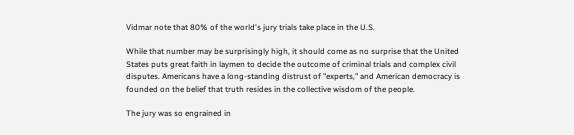Vidmar note that 80% of the world's jury trials take place in the U.S.

While that number may be surprisingly high, it should come as no surprise that the United States puts great faith in laymen to decide the outcome of criminal trials and complex civil disputes. Americans have a long-standing distrust of "experts," and American democracy is founded on the belief that truth resides in the collective wisdom of the people.

The jury was so engrained in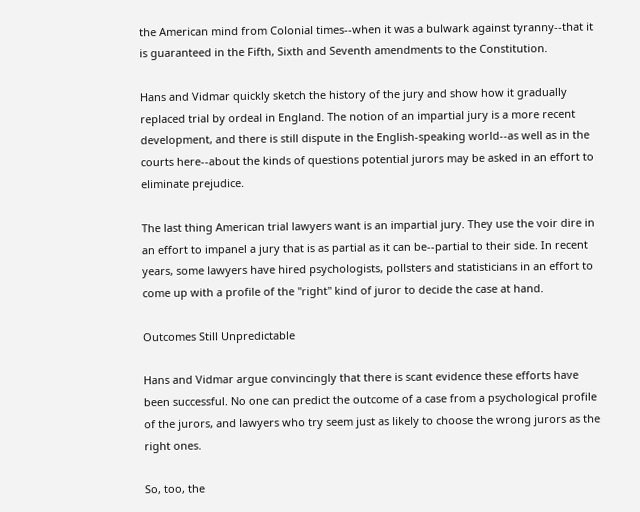the American mind from Colonial times--when it was a bulwark against tyranny--that it is guaranteed in the Fifth, Sixth and Seventh amendments to the Constitution.

Hans and Vidmar quickly sketch the history of the jury and show how it gradually replaced trial by ordeal in England. The notion of an impartial jury is a more recent development, and there is still dispute in the English-speaking world--as well as in the courts here--about the kinds of questions potential jurors may be asked in an effort to eliminate prejudice.

The last thing American trial lawyers want is an impartial jury. They use the voir dire in an effort to impanel a jury that is as partial as it can be--partial to their side. In recent years, some lawyers have hired psychologists, pollsters and statisticians in an effort to come up with a profile of the "right" kind of juror to decide the case at hand.

Outcomes Still Unpredictable

Hans and Vidmar argue convincingly that there is scant evidence these efforts have been successful. No one can predict the outcome of a case from a psychological profile of the jurors, and lawyers who try seem just as likely to choose the wrong jurors as the right ones.

So, too, the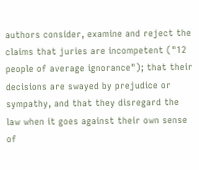authors consider, examine and reject the claims that juries are incompetent ("12 people of average ignorance"); that their decisions are swayed by prejudice or sympathy, and that they disregard the law when it goes against their own sense of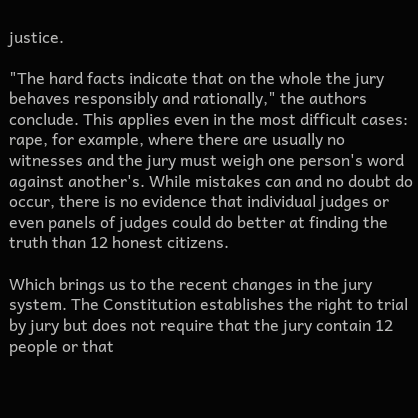justice.

"The hard facts indicate that on the whole the jury behaves responsibly and rationally," the authors conclude. This applies even in the most difficult cases: rape, for example, where there are usually no witnesses and the jury must weigh one person's word against another's. While mistakes can and no doubt do occur, there is no evidence that individual judges or even panels of judges could do better at finding the truth than 12 honest citizens.

Which brings us to the recent changes in the jury system. The Constitution establishes the right to trial by jury but does not require that the jury contain 12 people or that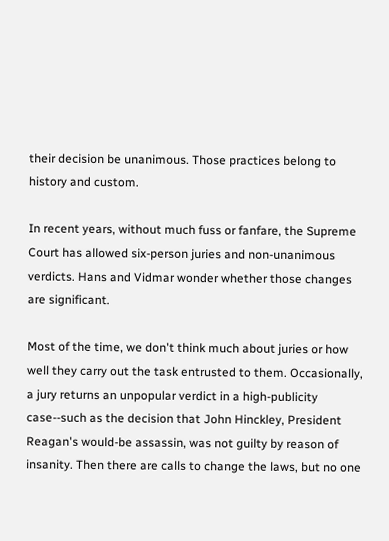their decision be unanimous. Those practices belong to history and custom.

In recent years, without much fuss or fanfare, the Supreme Court has allowed six-person juries and non-unanimous verdicts. Hans and Vidmar wonder whether those changes are significant.

Most of the time, we don't think much about juries or how well they carry out the task entrusted to them. Occasionally, a jury returns an unpopular verdict in a high-publicity case--such as the decision that John Hinckley, President Reagan's would-be assassin, was not guilty by reason of insanity. Then there are calls to change the laws, but no one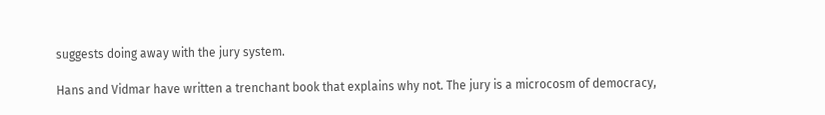suggests doing away with the jury system.

Hans and Vidmar have written a trenchant book that explains why not. The jury is a microcosm of democracy,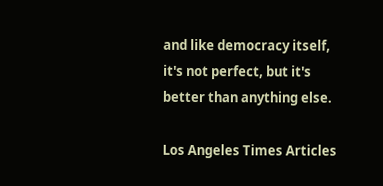and like democracy itself, it's not perfect, but it's better than anything else.

Los Angeles Times Articles